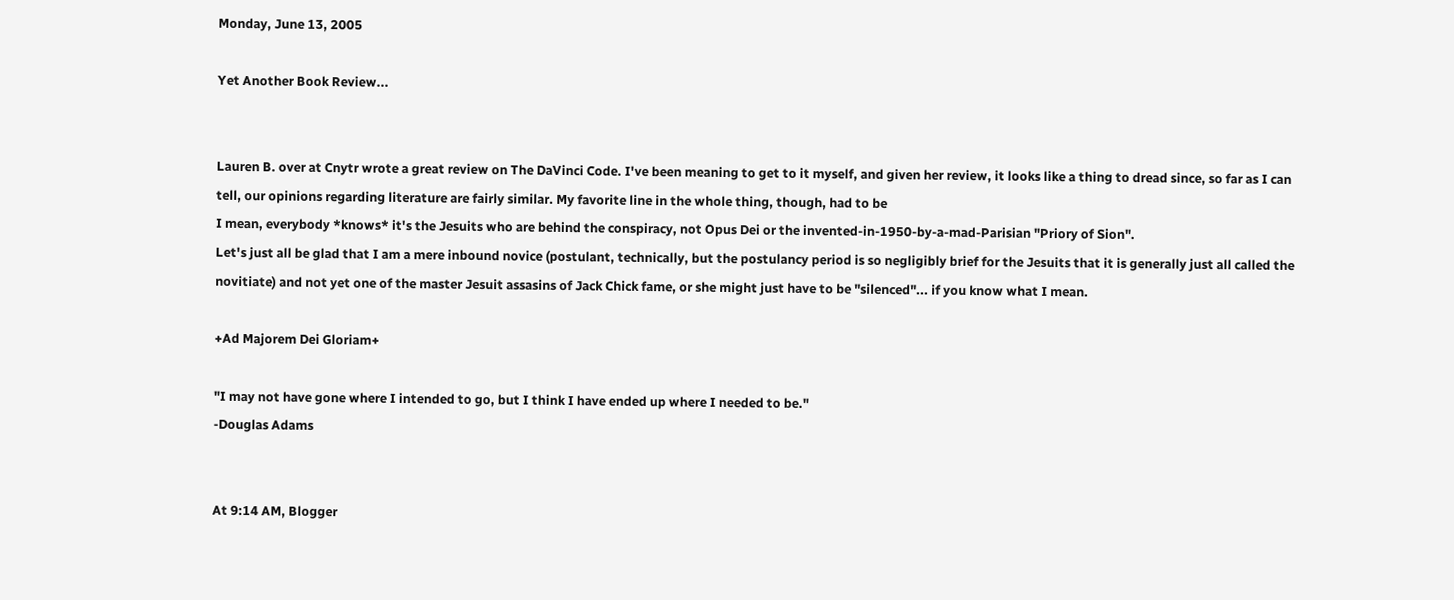Monday, June 13, 2005

Yet Another Book Review...


Lauren B. over at Cnytr wrote a great review on The DaVinci Code. I've been meaning to get to it myself, and given her review, it looks like a thing to dread since, so far as I can tell, our opinions regarding literature are fairly similar. My favorite line in the whole thing, though, had to be
I mean, everybody *knows* it's the Jesuits who are behind the conspiracy, not Opus Dei or the invented-in-1950-by-a-mad-Parisian "Priory of Sion".
Let's just all be glad that I am a mere inbound novice (postulant, technically, but the postulancy period is so negligibly brief for the Jesuits that it is generally just all called the novitiate) and not yet one of the master Jesuit assasins of Jack Chick fame, or she might just have to be "silenced"... if you know what I mean.

+Ad Majorem Dei Gloriam+

"I may not have gone where I intended to go, but I think I have ended up where I needed to be."
-Douglas Adams


At 9:14 AM, Blogger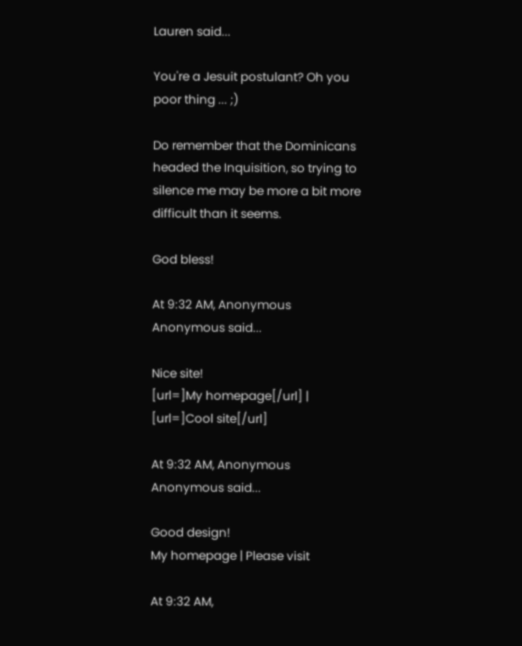Lauren said...

You're a Jesuit postulant? Oh you poor thing ... ;)

Do remember that the Dominicans headed the Inquisition, so trying to silence me may be more a bit more difficult than it seems.

God bless!

At 9:32 AM, Anonymous Anonymous said...

Nice site!
[url=]My homepage[/url] | [url=]Cool site[/url]

At 9:32 AM, Anonymous Anonymous said...

Good design!
My homepage | Please visit

At 9:32 AM,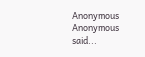Anonymous Anonymous said...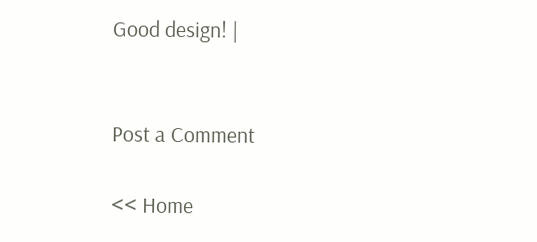Good design! |


Post a Comment

<< Home